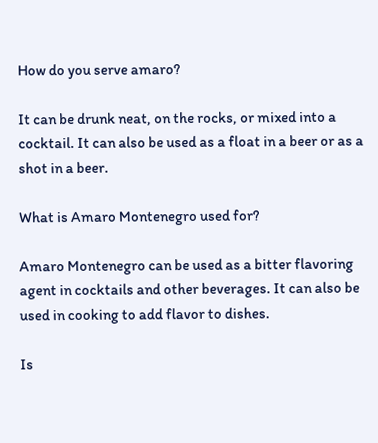How do you serve amaro?

It can be drunk neat, on the rocks, or mixed into a cocktail. It can also be used as a float in a beer or as a shot in a beer.

What is Amaro Montenegro used for?

Amaro Montenegro can be used as a bitter flavoring agent in cocktails and other beverages. It can also be used in cooking to add flavor to dishes.

Is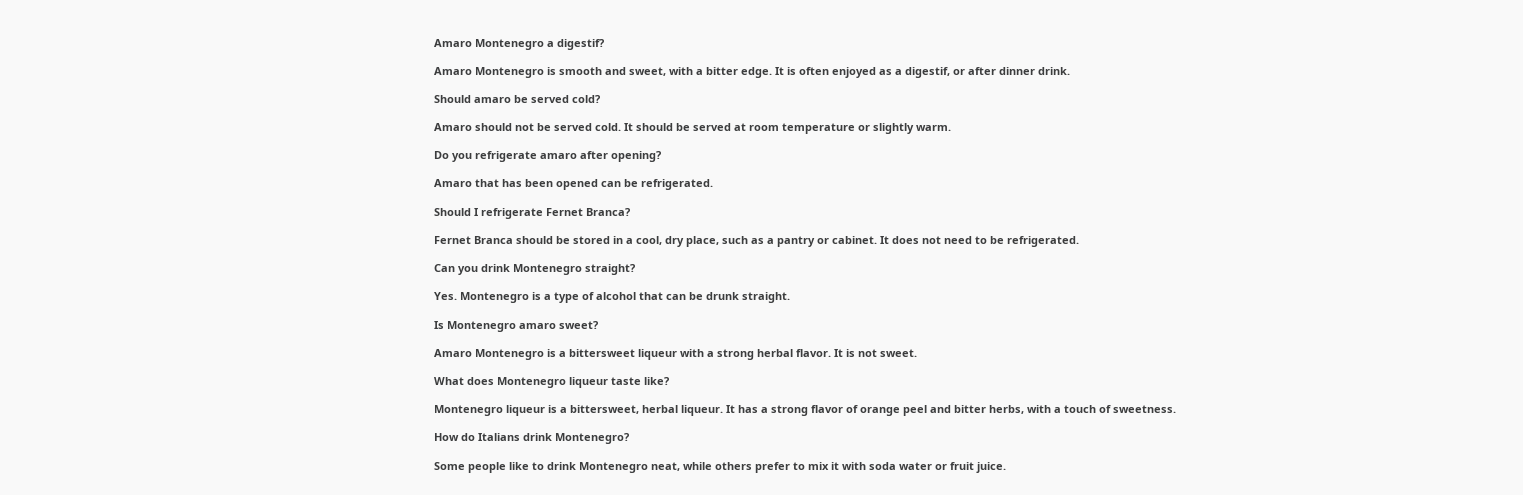Amaro Montenegro a digestif?

Amaro Montenegro is smooth and sweet, with a bitter edge. It is often enjoyed as a digestif, or after dinner drink.

Should amaro be served cold?

Amaro should not be served cold. It should be served at room temperature or slightly warm.

Do you refrigerate amaro after opening?

Amaro that has been opened can be refrigerated.

Should I refrigerate Fernet Branca?

Fernet Branca should be stored in a cool, dry place, such as a pantry or cabinet. It does not need to be refrigerated.

Can you drink Montenegro straight?

Yes. Montenegro is a type of alcohol that can be drunk straight.

Is Montenegro amaro sweet?

Amaro Montenegro is a bittersweet liqueur with a strong herbal flavor. It is not sweet.

What does Montenegro liqueur taste like?

Montenegro liqueur is a bittersweet, herbal liqueur. It has a strong flavor of orange peel and bitter herbs, with a touch of sweetness.

How do Italians drink Montenegro?

Some people like to drink Montenegro neat, while others prefer to mix it with soda water or fruit juice.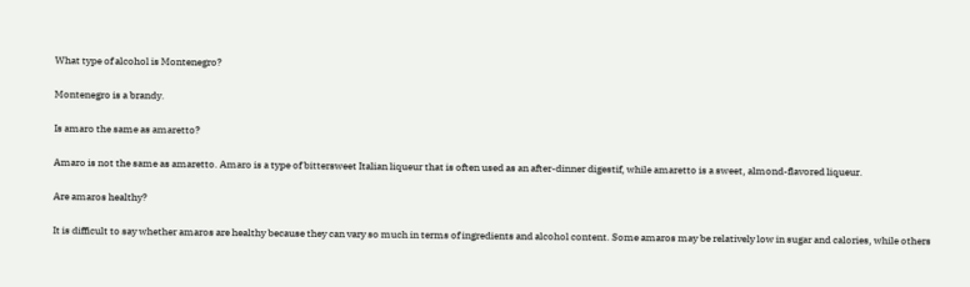What type of alcohol is Montenegro?

Montenegro is a brandy.

Is amaro the same as amaretto?

Amaro is not the same as amaretto. Amaro is a type of bittersweet Italian liqueur that is often used as an after-dinner digestif, while amaretto is a sweet, almond-flavored liqueur.

Are amaros healthy?

It is difficult to say whether amaros are healthy because they can vary so much in terms of ingredients and alcohol content. Some amaros may be relatively low in sugar and calories, while others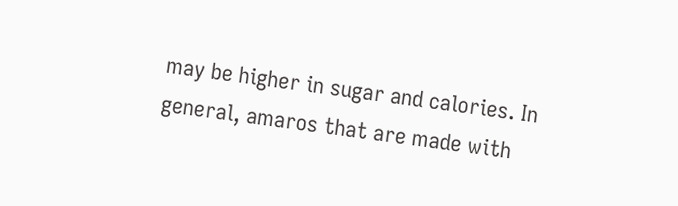may be higher in sugar and calories. In general, amaros that are made with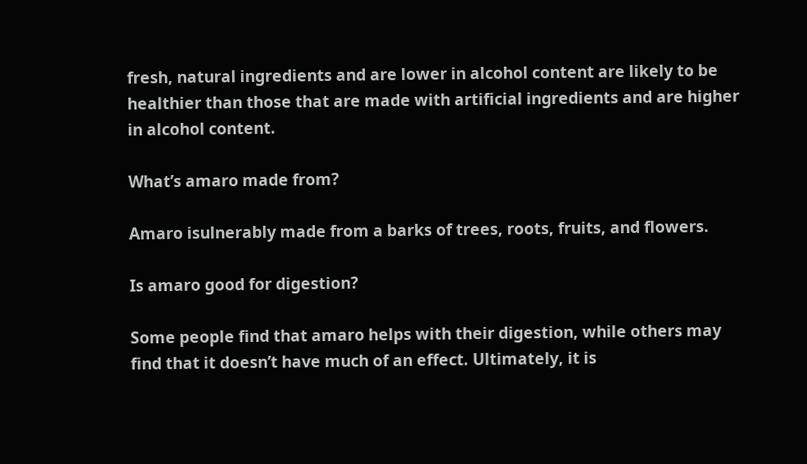fresh, natural ingredients and are lower in alcohol content are likely to be healthier than those that are made with artificial ingredients and are higher in alcohol content.

What’s amaro made from?

Amaro isulnerably made from a barks of trees, roots, fruits, and flowers.

Is amaro good for digestion?

Some people find that amaro helps with their digestion, while others may find that it doesn’t have much of an effect. Ultimately, it is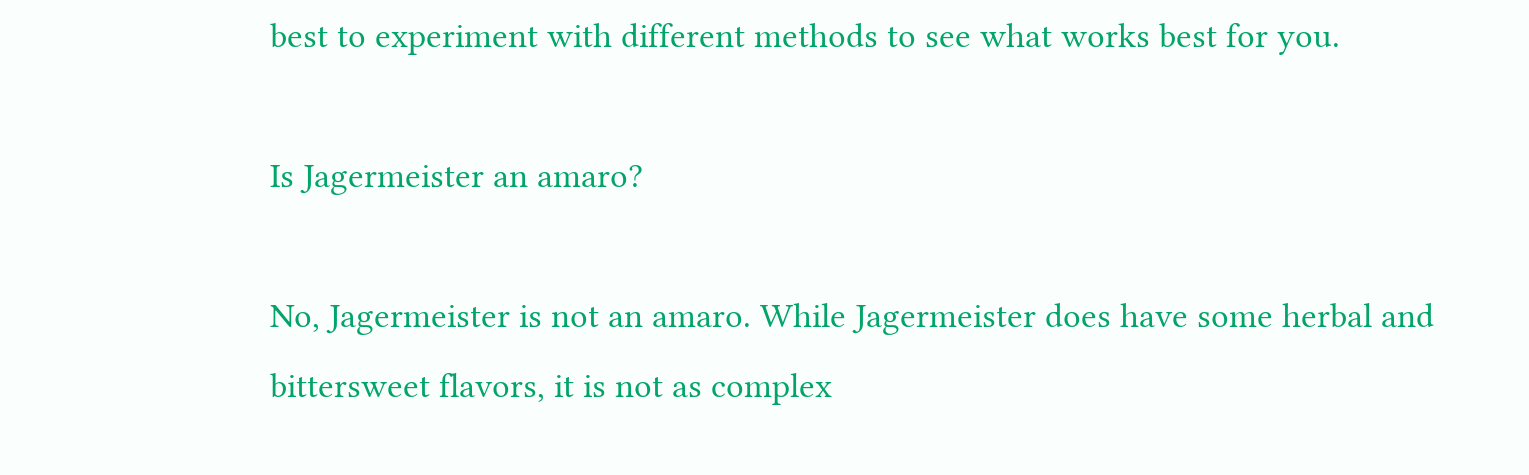best to experiment with different methods to see what works best for you.

Is Jagermeister an amaro?

No, Jagermeister is not an amaro. While Jagermeister does have some herbal and bittersweet flavors, it is not as complex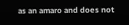as an amaro and does not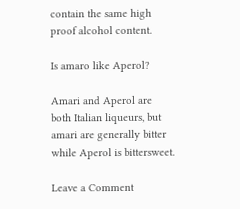contain the same high proof alcohol content.

Is amaro like Aperol?

Amari and Aperol are both Italian liqueurs, but amari are generally bitter while Aperol is bittersweet.

Leave a Comment